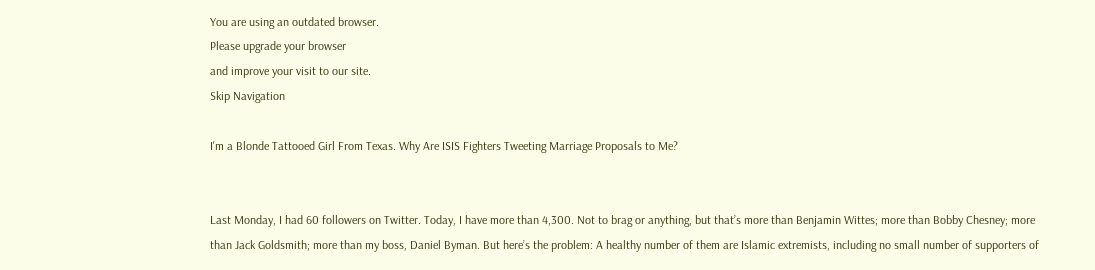You are using an outdated browser.
Please upgrade your browser
and improve your visit to our site.
Skip Navigation

I'm a Blonde Tattooed Girl From Texas. Why Are ISIS Fighters Tweeting Marriage Proposals to Me?


Last Monday, I had 60 followers on Twitter. Today, I have more than 4,300. Not to brag or anything, but that’s more than Benjamin Wittes; more than Bobby Chesney; more than Jack Goldsmith; more than my boss, Daniel Byman. But here’s the problem: A healthy number of them are Islamic extremists, including no small number of supporters of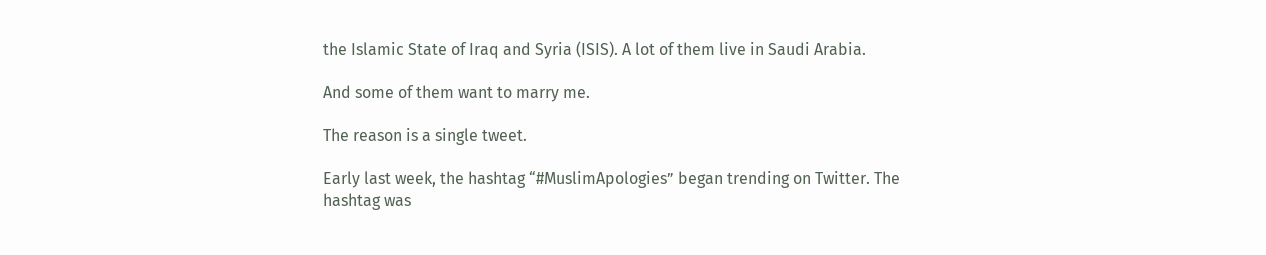the Islamic State of Iraq and Syria (ISIS). A lot of them live in Saudi Arabia.

And some of them want to marry me.

The reason is a single tweet.

Early last week, the hashtag “#MuslimApologies” began trending on Twitter. The hashtag was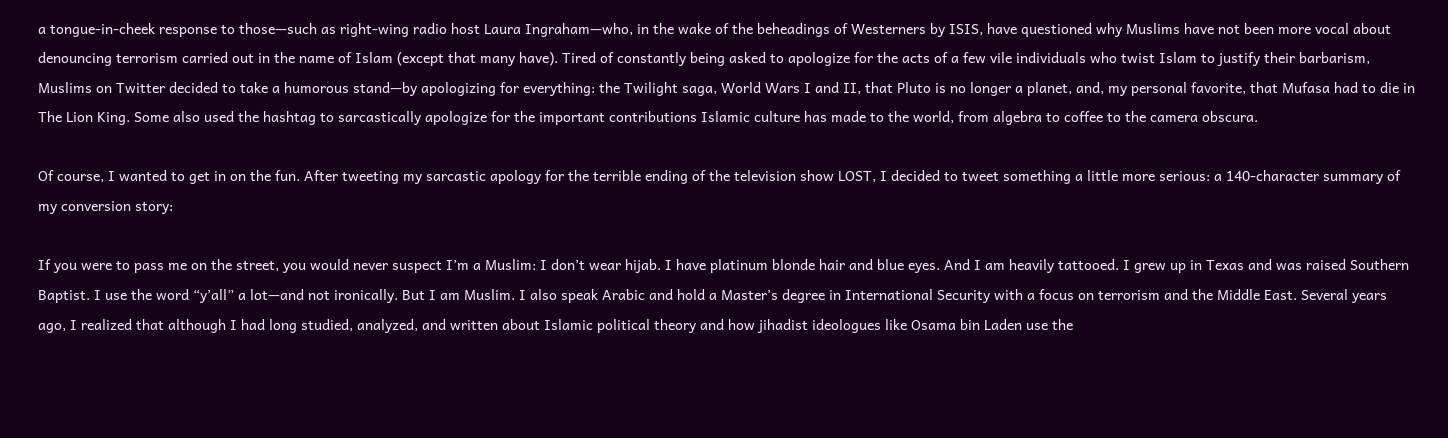a tongue-in-cheek response to those—such as right-wing radio host Laura Ingraham—who, in the wake of the beheadings of Westerners by ISIS, have questioned why Muslims have not been more vocal about denouncing terrorism carried out in the name of Islam (except that many have). Tired of constantly being asked to apologize for the acts of a few vile individuals who twist Islam to justify their barbarism, Muslims on Twitter decided to take a humorous stand—by apologizing for everything: the Twilight saga, World Wars I and II, that Pluto is no longer a planet, and, my personal favorite, that Mufasa had to die in The Lion King. Some also used the hashtag to sarcastically apologize for the important contributions Islamic culture has made to the world, from algebra to coffee to the camera obscura.

Of course, I wanted to get in on the fun. After tweeting my sarcastic apology for the terrible ending of the television show LOST, I decided to tweet something a little more serious: a 140-character summary of my conversion story:

If you were to pass me on the street, you would never suspect I’m a Muslim: I don’t wear hijab. I have platinum blonde hair and blue eyes. And I am heavily tattooed. I grew up in Texas and was raised Southern Baptist. I use the word “y’all” a lot—and not ironically. But I am Muslim. I also speak Arabic and hold a Master’s degree in International Security with a focus on terrorism and the Middle East. Several years ago, I realized that although I had long studied, analyzed, and written about Islamic political theory and how jihadist ideologues like Osama bin Laden use the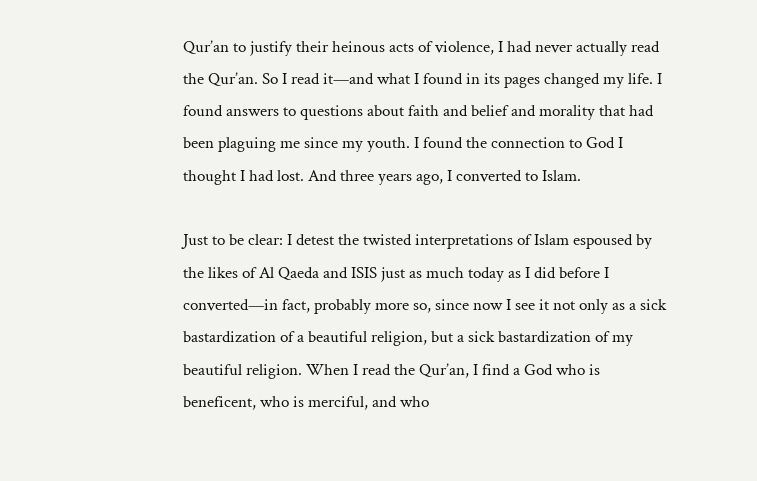Qur’an to justify their heinous acts of violence, I had never actually read the Qur’an. So I read it—and what I found in its pages changed my life. I found answers to questions about faith and belief and morality that had been plaguing me since my youth. I found the connection to God I thought I had lost. And three years ago, I converted to Islam.

Just to be clear: I detest the twisted interpretations of Islam espoused by the likes of Al Qaeda and ISIS just as much today as I did before I converted—in fact, probably more so, since now I see it not only as a sick bastardization of a beautiful religion, but a sick bastardization of my beautiful religion. When I read the Qur’an, I find a God who is beneficent, who is merciful, and who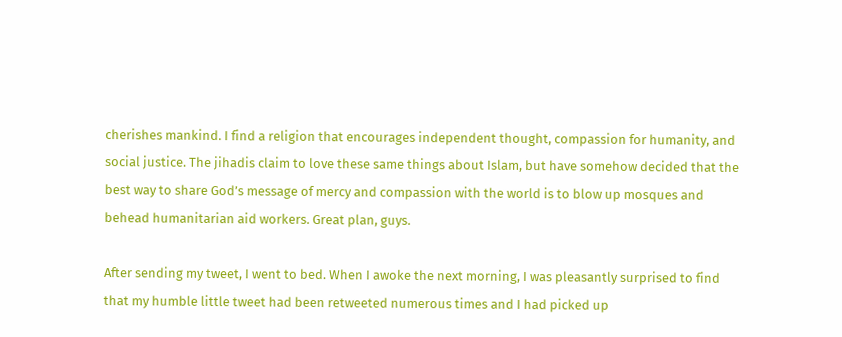cherishes mankind. I find a religion that encourages independent thought, compassion for humanity, and social justice. The jihadis claim to love these same things about Islam, but have somehow decided that the best way to share God’s message of mercy and compassion with the world is to blow up mosques and behead humanitarian aid workers. Great plan, guys.

After sending my tweet, I went to bed. When I awoke the next morning, I was pleasantly surprised to find that my humble little tweet had been retweeted numerous times and I had picked up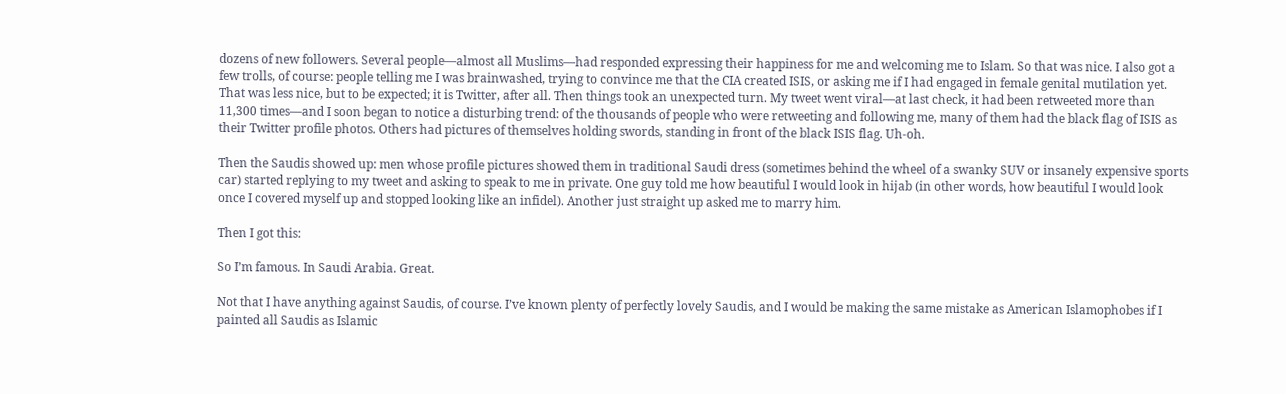dozens of new followers. Several people—almost all Muslims—had responded expressing their happiness for me and welcoming me to Islam. So that was nice. I also got a few trolls, of course: people telling me I was brainwashed, trying to convince me that the CIA created ISIS, or asking me if I had engaged in female genital mutilation yet. That was less nice, but to be expected; it is Twitter, after all. Then things took an unexpected turn. My tweet went viral—at last check, it had been retweeted more than 11,300 times—and I soon began to notice a disturbing trend: of the thousands of people who were retweeting and following me, many of them had the black flag of ISIS as their Twitter profile photos. Others had pictures of themselves holding swords, standing in front of the black ISIS flag. Uh-oh.

Then the Saudis showed up: men whose profile pictures showed them in traditional Saudi dress (sometimes behind the wheel of a swanky SUV or insanely expensive sports car) started replying to my tweet and asking to speak to me in private. One guy told me how beautiful I would look in hijab (in other words, how beautiful I would look once I covered myself up and stopped looking like an infidel). Another just straight up asked me to marry him.

Then I got this:

So I’m famous. In Saudi Arabia. Great.

Not that I have anything against Saudis, of course. I’ve known plenty of perfectly lovely Saudis, and I would be making the same mistake as American Islamophobes if I painted all Saudis as Islamic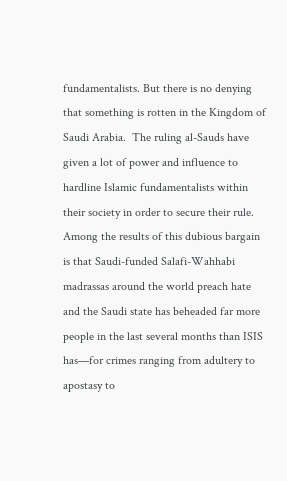fundamentalists. But there is no denying that something is rotten in the Kingdom of Saudi Arabia.  The ruling al-Sauds have given a lot of power and influence to hardline Islamic fundamentalists within their society in order to secure their rule.  Among the results of this dubious bargain is that Saudi-funded Salafi-Wahhabi madrassas around the world preach hate and the Saudi state has beheaded far more people in the last several months than ISIS has—for crimes ranging from adultery to apostasy to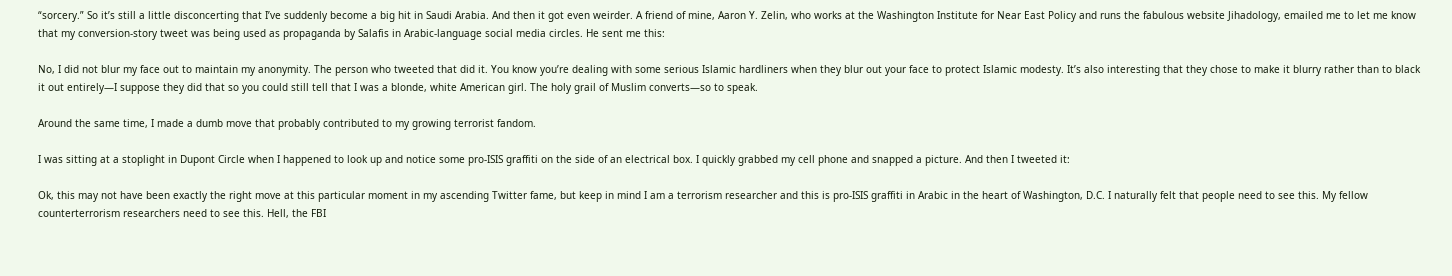“sorcery.” So it’s still a little disconcerting that I’ve suddenly become a big hit in Saudi Arabia. And then it got even weirder. A friend of mine, Aaron Y. Zelin, who works at the Washington Institute for Near East Policy and runs the fabulous website Jihadology, emailed me to let me know that my conversion-story tweet was being used as propaganda by Salafis in Arabic-language social media circles. He sent me this:

No, I did not blur my face out to maintain my anonymity. The person who tweeted that did it. You know you’re dealing with some serious Islamic hardliners when they blur out your face to protect Islamic modesty. It’s also interesting that they chose to make it blurry rather than to black it out entirely—I suppose they did that so you could still tell that I was a blonde, white American girl. The holy grail of Muslim converts—so to speak.

Around the same time, I made a dumb move that probably contributed to my growing terrorist fandom.

I was sitting at a stoplight in Dupont Circle when I happened to look up and notice some pro-ISIS graffiti on the side of an electrical box. I quickly grabbed my cell phone and snapped a picture. And then I tweeted it:

Ok, this may not have been exactly the right move at this particular moment in my ascending Twitter fame, but keep in mind I am a terrorism researcher and this is pro-ISIS graffiti in Arabic in the heart of Washington, D.C. I naturally felt that people need to see this. My fellow counterterrorism researchers need to see this. Hell, the FBI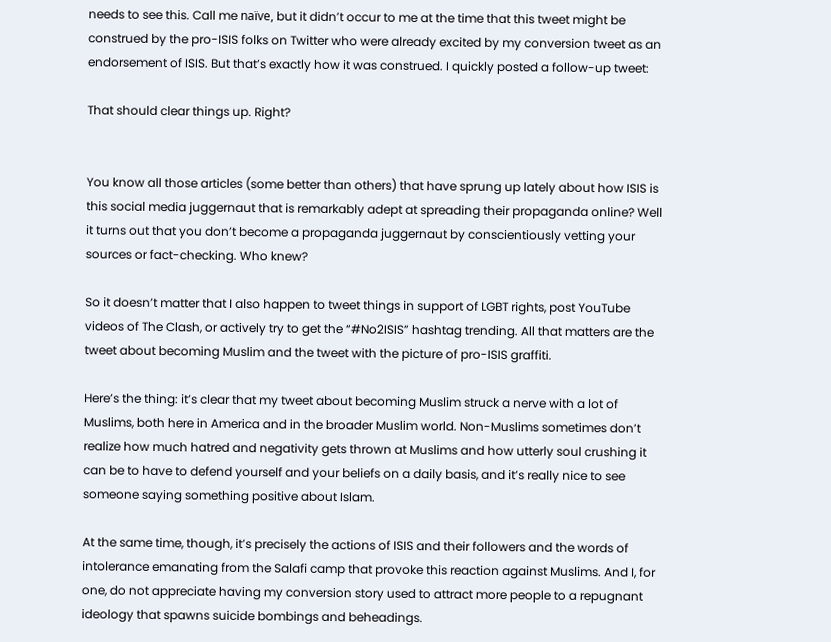needs to see this. Call me naïve, but it didn’t occur to me at the time that this tweet might be construed by the pro-ISIS folks on Twitter who were already excited by my conversion tweet as an endorsement of ISIS. But that’s exactly how it was construed. I quickly posted a follow-up tweet:

That should clear things up. Right?


You know all those articles (some better than others) that have sprung up lately about how ISIS is this social media juggernaut that is remarkably adept at spreading their propaganda online? Well it turns out that you don’t become a propaganda juggernaut by conscientiously vetting your sources or fact-checking. Who knew?

So it doesn’t matter that I also happen to tweet things in support of LGBT rights, post YouTube videos of The Clash, or actively try to get the “#No2ISIS” hashtag trending. All that matters are the tweet about becoming Muslim and the tweet with the picture of pro-ISIS graffiti.

Here’s the thing: it’s clear that my tweet about becoming Muslim struck a nerve with a lot of Muslims, both here in America and in the broader Muslim world. Non-Muslims sometimes don’t realize how much hatred and negativity gets thrown at Muslims and how utterly soul crushing it can be to have to defend yourself and your beliefs on a daily basis, and it’s really nice to see someone saying something positive about Islam.

At the same time, though, it’s precisely the actions of ISIS and their followers and the words of intolerance emanating from the Salafi camp that provoke this reaction against Muslims. And I, for one, do not appreciate having my conversion story used to attract more people to a repugnant ideology that spawns suicide bombings and beheadings.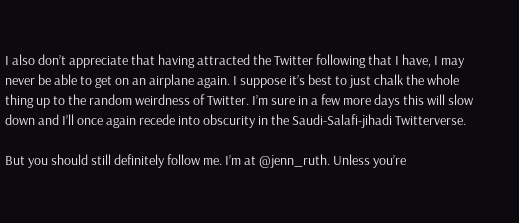I also don’t appreciate that having attracted the Twitter following that I have, I may never be able to get on an airplane again. I suppose it’s best to just chalk the whole thing up to the random weirdness of Twitter. I’m sure in a few more days this will slow down and I’ll once again recede into obscurity in the Saudi-Salafi-jihadi Twitterverse.

But you should still definitely follow me. I’m at @jenn_ruth. Unless you’re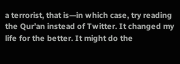a terrorist, that is—in which case, try reading the Qur’an instead of Twitter. It changed my life for the better. It might do the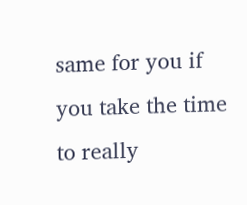same for you if you take the time to really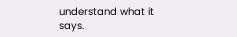understand what it says.